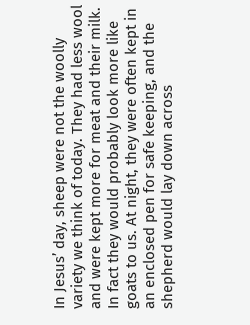In Jesus’ day, sheep were not the woolly variety we think of today. They had less wool and were kept more for meat and their milk. In fact they would probably look more like goats to us. At night, they were often kept in an enclosed pen for safe keeping, and the shepherd would lay down across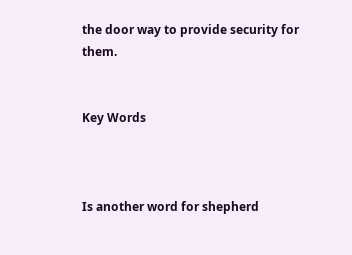the door way to provide security for them.


Key Words



Is another word for shepherd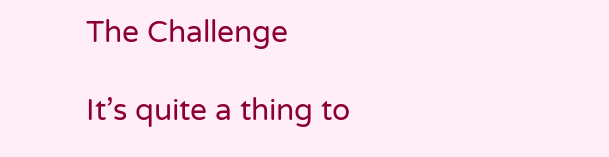The Challenge

It’s quite a thing to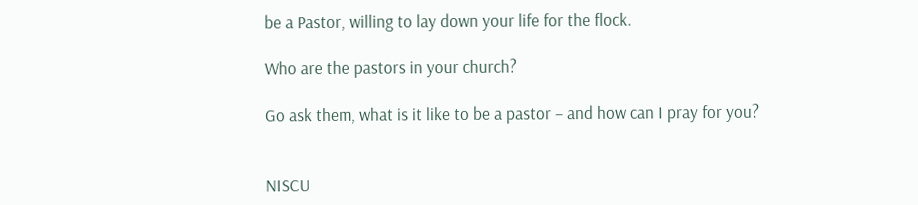be a Pastor, willing to lay down your life for the flock.

Who are the pastors in your church?

Go ask them, what is it like to be a pastor – and how can I pray for you?


NISCU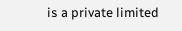is a private limited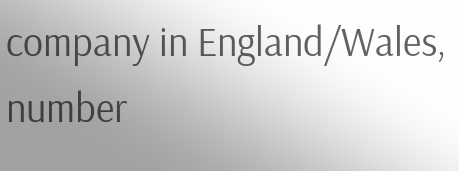company in England/Wales, number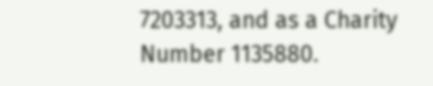7203313, and as a Charity Number 1135880.